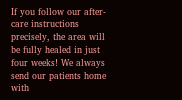If you follow our after-care instructions precisely, the area will be fully healed in just four weeks! We always send our patients home with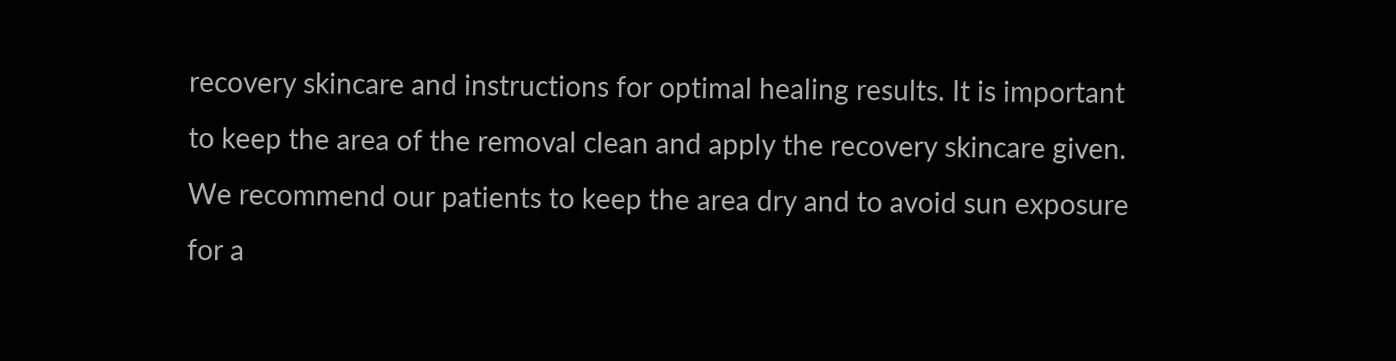recovery skincare and instructions for optimal healing results. It is important to keep the area of the removal clean and apply the recovery skincare given. We recommend our patients to keep the area dry and to avoid sun exposure for a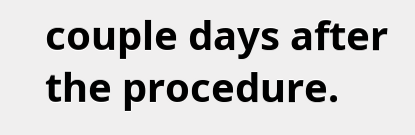couple days after the procedure.